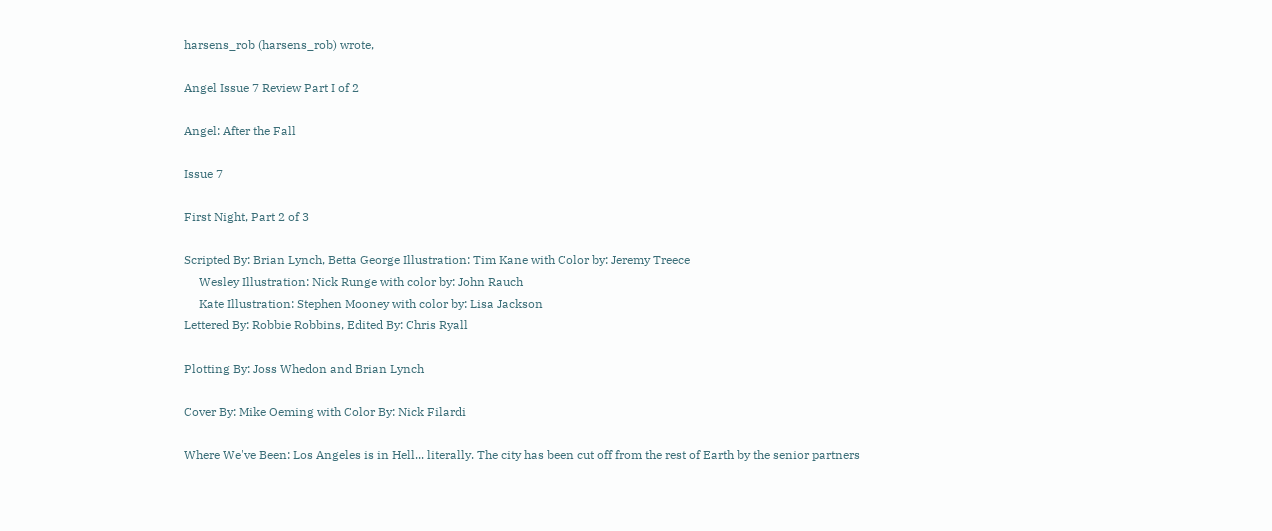harsens_rob (harsens_rob) wrote,

Angel Issue 7 Review Part I of 2

Angel: After the Fall

Issue 7

First Night, Part 2 of 3

Scripted By: Brian Lynch, Betta George Illustration: Tim Kane with Color by: Jeremy Treece
     Wesley Illustration: Nick Runge with color by: John Rauch
     Kate Illustration: Stephen Mooney with color by: Lisa Jackson
Lettered By: Robbie Robbins, Edited By: Chris Ryall

Plotting By: Joss Whedon and Brian Lynch

Cover By: Mike Oeming with Color By: Nick Filardi

Where We've Been: Los Angeles is in Hell... literally. The city has been cut off from the rest of Earth by the senior partners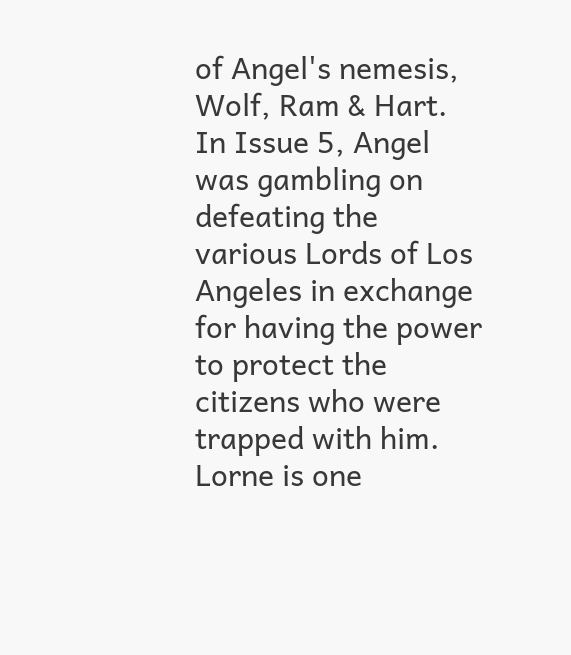of Angel's nemesis, Wolf, Ram & Hart. In Issue 5, Angel was gambling on defeating the various Lords of Los Angeles in exchange for having the power to protect the citizens who were trapped with him. Lorne is one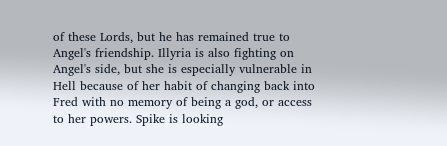of these Lords, but he has remained true to Angel's friendship. Illyria is also fighting on Angel's side, but she is especially vulnerable in Hell because of her habit of changing back into Fred with no memory of being a god, or access to her powers. Spike is looking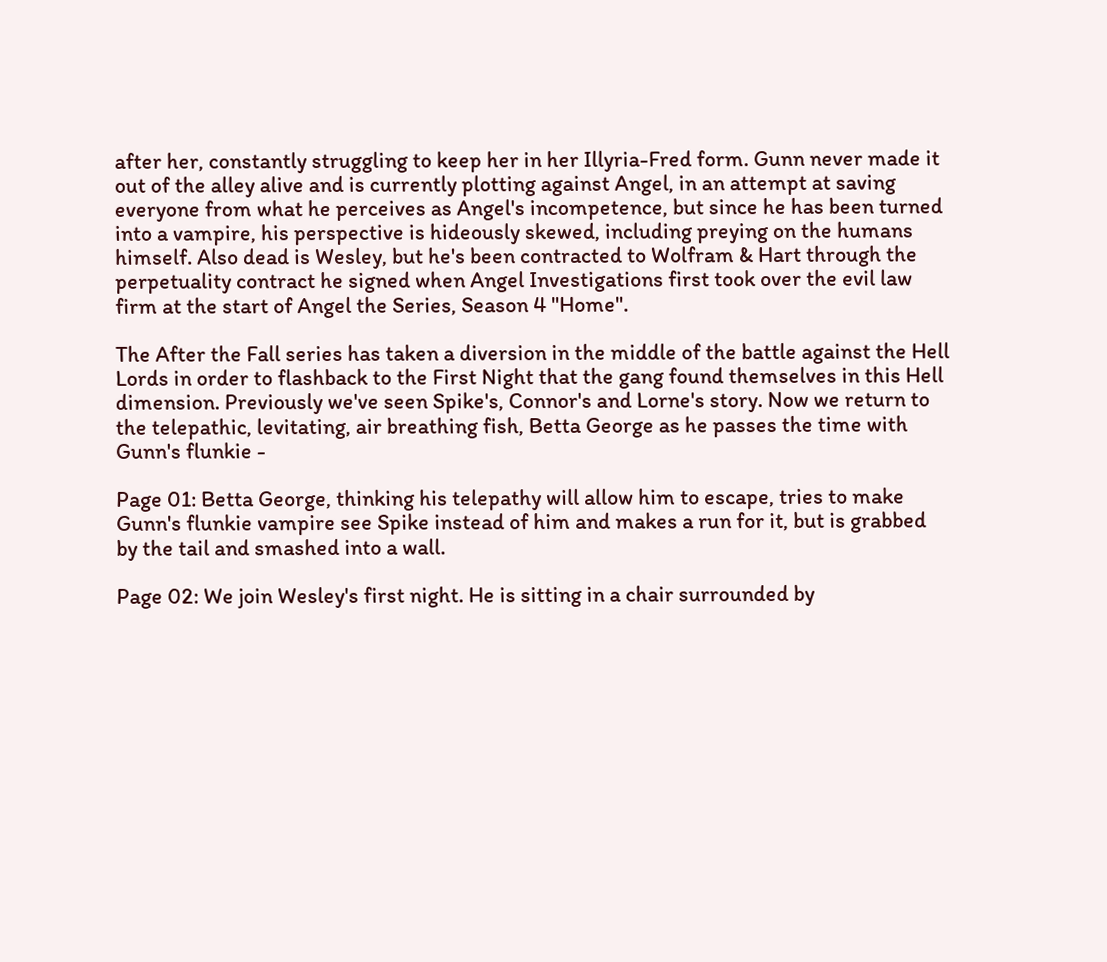after her, constantly struggling to keep her in her Illyria-Fred form. Gunn never made it out of the alley alive and is currently plotting against Angel, in an attempt at saving everyone from what he perceives as Angel's incompetence, but since he has been turned into a vampire, his perspective is hideously skewed, including preying on the humans himself. Also dead is Wesley, but he's been contracted to Wolfram & Hart through the perpetuality contract he signed when Angel Investigations first took over the evil law firm at the start of Angel the Series, Season 4 "Home".

The After the Fall series has taken a diversion in the middle of the battle against the Hell Lords in order to flashback to the First Night that the gang found themselves in this Hell dimension. Previously we've seen Spike's, Connor's and Lorne's story. Now we return to the telepathic, levitating, air breathing fish, Betta George as he passes the time with Gunn's flunkie -

Page 01: Betta George, thinking his telepathy will allow him to escape, tries to make Gunn's flunkie vampire see Spike instead of him and makes a run for it, but is grabbed by the tail and smashed into a wall.

Page 02: We join Wesley's first night. He is sitting in a chair surrounded by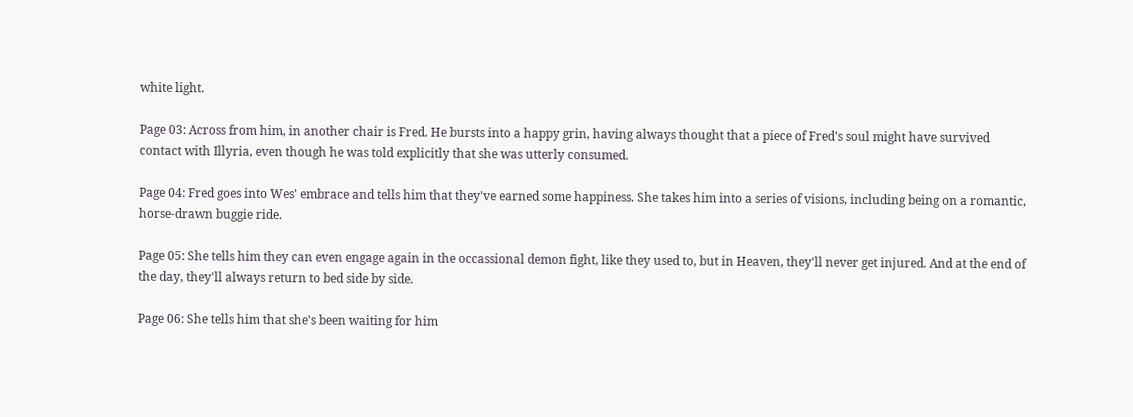white light.

Page 03: Across from him, in another chair is Fred. He bursts into a happy grin, having always thought that a piece of Fred's soul might have survived contact with Illyria, even though he was told explicitly that she was utterly consumed.

Page 04: Fred goes into Wes' embrace and tells him that they've earned some happiness. She takes him into a series of visions, including being on a romantic, horse-drawn buggie ride.

Page 05: She tells him they can even engage again in the occassional demon fight, like they used to, but in Heaven, they'll never get injured. And at the end of the day, they'll always return to bed side by side.

Page 06: She tells him that she's been waiting for him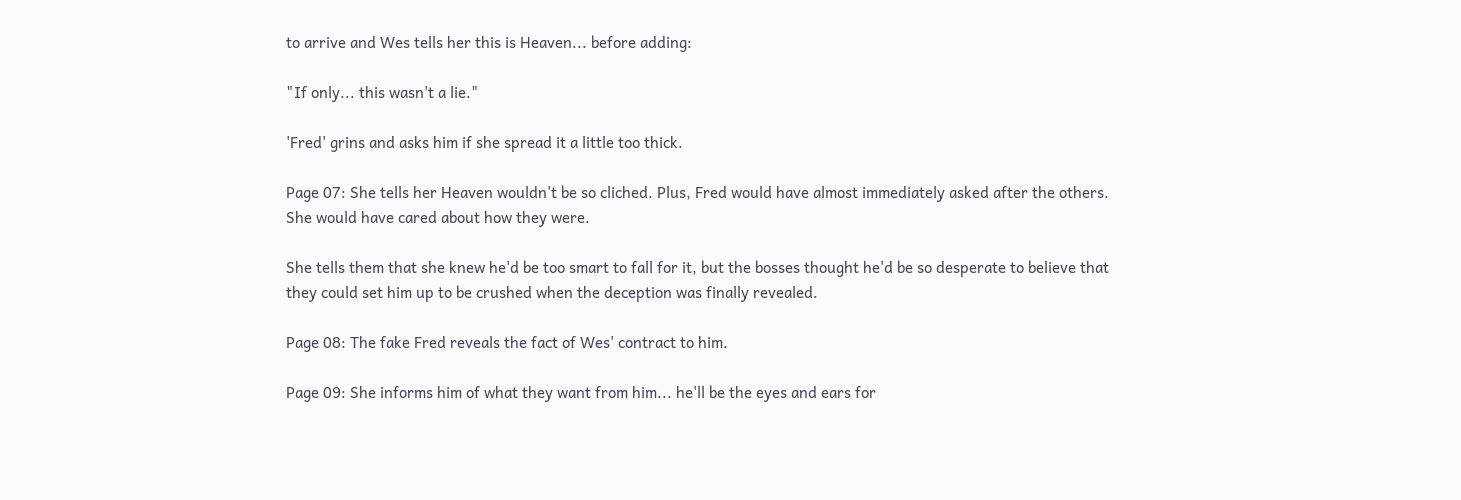to arrive and Wes tells her this is Heaven... before adding:

"If only... this wasn't a lie."

'Fred' grins and asks him if she spread it a little too thick.

Page 07: She tells her Heaven wouldn't be so cliched. Plus, Fred would have almost immediately asked after the others. She would have cared about how they were.

She tells them that she knew he'd be too smart to fall for it, but the bosses thought he'd be so desperate to believe that they could set him up to be crushed when the deception was finally revealed.

Page 08: The fake Fred reveals the fact of Wes' contract to him.

Page 09: She informs him of what they want from him... he'll be the eyes and ears for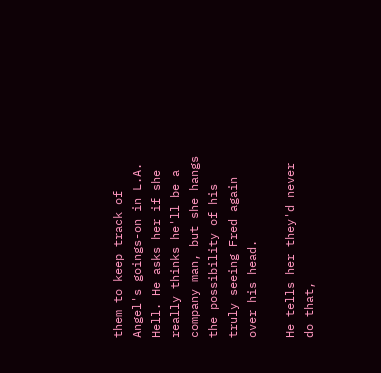them to keep track of Angel's goings-on in L.A. Hell. He asks her if she really thinks he'll be a company man, but she hangs the possibility of his truly seeing Fred again over his head.

He tells her they'd never do that,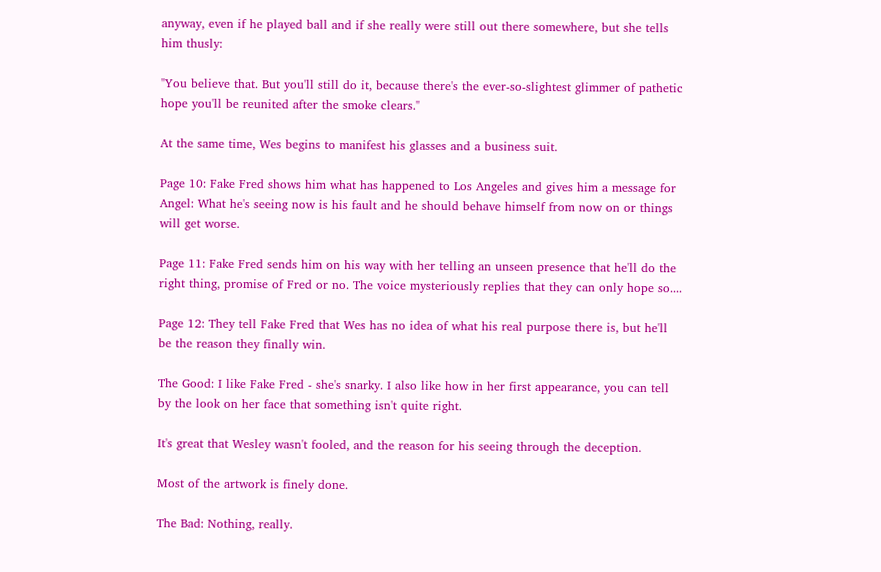anyway, even if he played ball and if she really were still out there somewhere, but she tells him thusly:

"You believe that. But you'll still do it, because there's the ever-so-slightest glimmer of pathetic hope you'll be reunited after the smoke clears."

At the same time, Wes begins to manifest his glasses and a business suit.

Page 10: Fake Fred shows him what has happened to Los Angeles and gives him a message for Angel: What he's seeing now is his fault and he should behave himself from now on or things will get worse.

Page 11: Fake Fred sends him on his way with her telling an unseen presence that he'll do the right thing, promise of Fred or no. The voice mysteriously replies that they can only hope so....

Page 12: They tell Fake Fred that Wes has no idea of what his real purpose there is, but he'll be the reason they finally win.

The Good: I like Fake Fred - she's snarky. I also like how in her first appearance, you can tell by the look on her face that something isn't quite right.

It's great that Wesley wasn't fooled, and the reason for his seeing through the deception.

Most of the artwork is finely done.

The Bad: Nothing, really.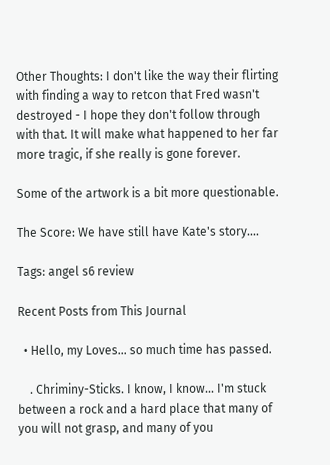Other Thoughts: I don't like the way their flirting with finding a way to retcon that Fred wasn't destroyed - I hope they don't follow through with that. It will make what happened to her far more tragic, if she really is gone forever.

Some of the artwork is a bit more questionable.

The Score: We have still have Kate's story....

Tags: angel s6 review

Recent Posts from This Journal

  • Hello, my Loves... so much time has passed.

    . Chriminy-Sticks. I know, I know... I'm stuck between a rock and a hard place that many of you will not grasp, and many of you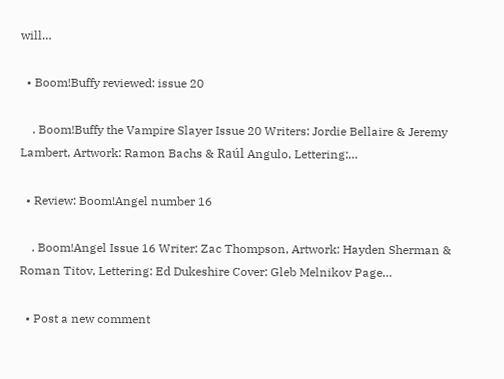will…

  • Boom!Buffy reviewed: issue 20

    . Boom!Buffy the Vampire Slayer Issue 20 Writers: Jordie Bellaire & Jeremy Lambert, Artwork: Ramon Bachs & Raúl Angulo, Lettering:…

  • Review: Boom!Angel number 16

    . Boom!Angel Issue 16 Writer: Zac Thompson, Artwork: Hayden Sherman & Roman Titov, Lettering: Ed Dukeshire Cover: Gleb Melnikov Page…

  • Post a new comment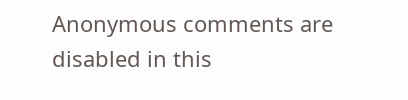Anonymous comments are disabled in this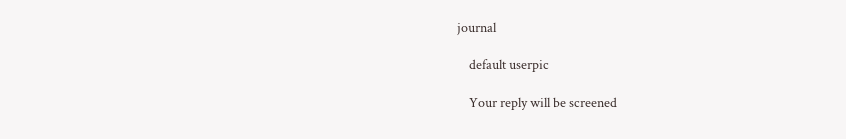journal

    default userpic

    Your reply will be screened